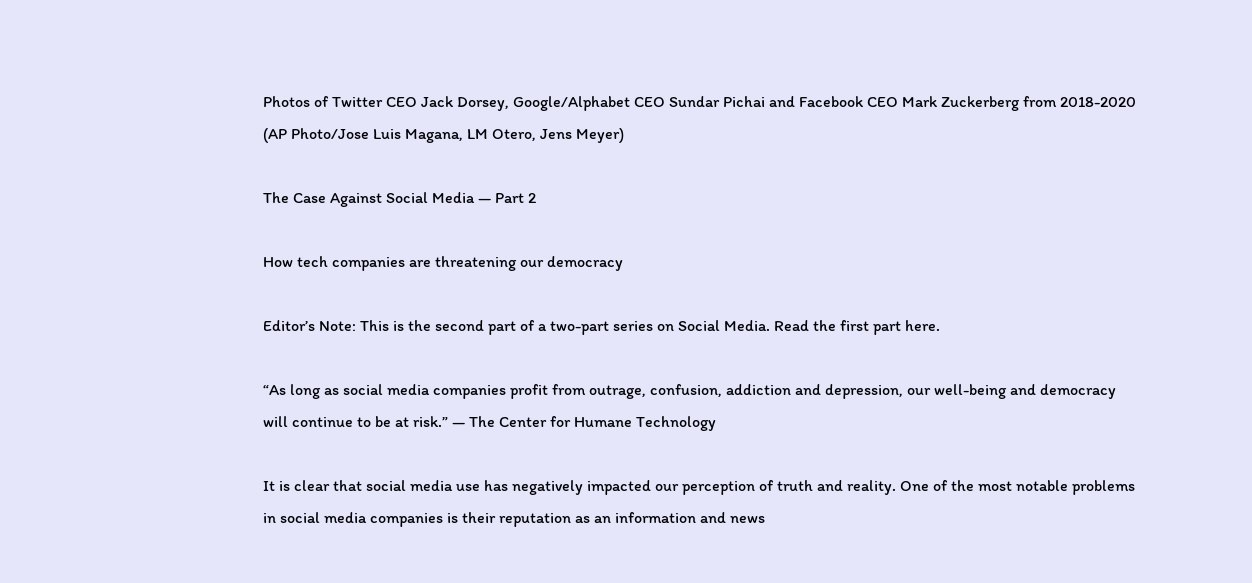Photos of Twitter CEO Jack Dorsey, Google/Alphabet CEO Sundar Pichai and Facebook CEO Mark Zuckerberg from 2018-2020 (AP Photo/Jose Luis Magana, LM Otero, Jens Meyer)

The Case Against Social Media — Part 2

How tech companies are threatening our democracy

Editor’s Note: This is the second part of a two-part series on Social Media. Read the first part here.

“As long as social media companies profit from outrage, confusion, addiction and depression, our well-being and democracy will continue to be at risk.” — The Center for Humane Technology

It is clear that social media use has negatively impacted our perception of truth and reality. One of the most notable problems in social media companies is their reputation as an information and news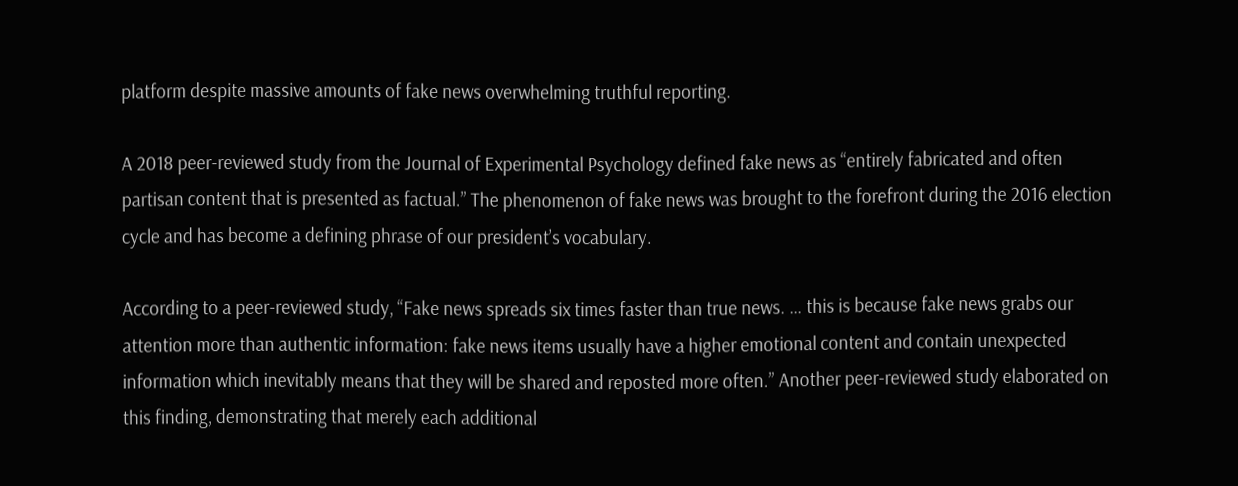platform despite massive amounts of fake news overwhelming truthful reporting.

A 2018 peer-reviewed study from the Journal of Experimental Psychology defined fake news as “entirely fabricated and often partisan content that is presented as factual.” The phenomenon of fake news was brought to the forefront during the 2016 election cycle and has become a defining phrase of our president’s vocabulary.

According to a peer-reviewed study, “Fake news spreads six times faster than true news. … this is because fake news grabs our attention more than authentic information: fake news items usually have a higher emotional content and contain unexpected information which inevitably means that they will be shared and reposted more often.” Another peer-reviewed study elaborated on this finding, demonstrating that merely each additional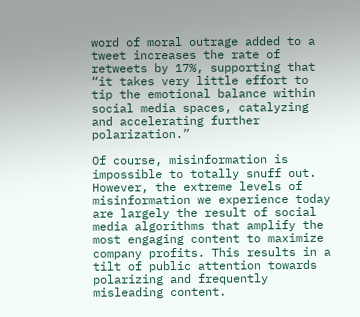word of moral outrage added to a tweet increases the rate of retweets by 17%, supporting that “it takes very little effort to tip the emotional balance within social media spaces, catalyzing and accelerating further polarization.”

Of course, misinformation is impossible to totally snuff out. However, the extreme levels of misinformation we experience today are largely the result of social media algorithms that amplify the most engaging content to maximize company profits. This results in a tilt of public attention towards polarizing and frequently misleading content.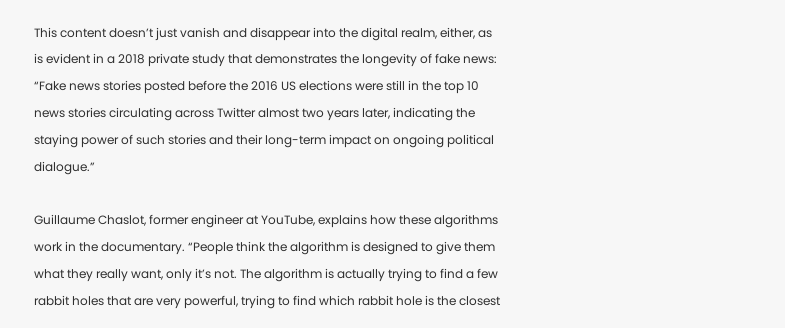This content doesn’t just vanish and disappear into the digital realm, either, as is evident in a 2018 private study that demonstrates the longevity of fake news: “Fake news stories posted before the 2016 US elections were still in the top 10 news stories circulating across Twitter almost two years later, indicating the staying power of such stories and their long-term impact on ongoing political dialogue.”

Guillaume Chaslot, former engineer at YouTube, explains how these algorithms work in the documentary. “People think the algorithm is designed to give them what they really want, only it’s not. The algorithm is actually trying to find a few rabbit holes that are very powerful, trying to find which rabbit hole is the closest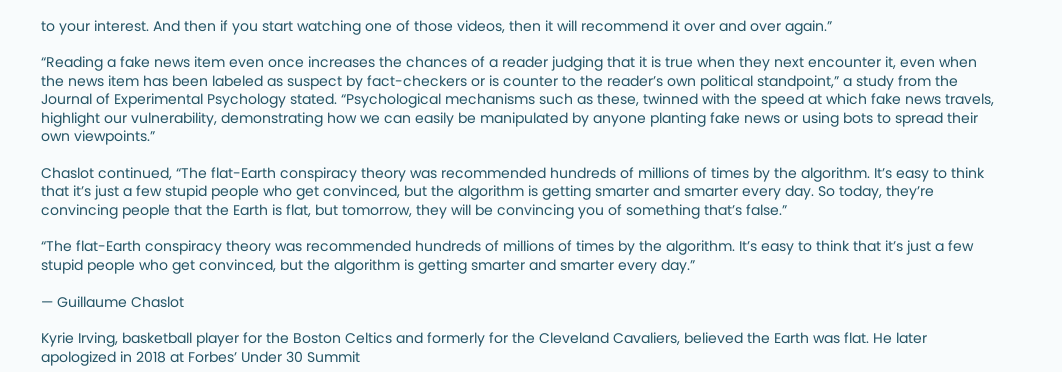to your interest. And then if you start watching one of those videos, then it will recommend it over and over again.”

“Reading a fake news item even once increases the chances of a reader judging that it is true when they next encounter it, even when the news item has been labeled as suspect by fact-checkers or is counter to the reader’s own political standpoint,” a study from the Journal of Experimental Psychology stated. “Psychological mechanisms such as these, twinned with the speed at which fake news travels, highlight our vulnerability, demonstrating how we can easily be manipulated by anyone planting fake news or using bots to spread their own viewpoints.”

Chaslot continued, “The flat-Earth conspiracy theory was recommended hundreds of millions of times by the algorithm. It’s easy to think that it’s just a few stupid people who get convinced, but the algorithm is getting smarter and smarter every day. So today, they’re convincing people that the Earth is flat, but tomorrow, they will be convincing you of something that’s false.”

“The flat-Earth conspiracy theory was recommended hundreds of millions of times by the algorithm. It’s easy to think that it’s just a few stupid people who get convinced, but the algorithm is getting smarter and smarter every day.”

— Guillaume Chaslot

Kyrie Irving, basketball player for the Boston Celtics and formerly for the Cleveland Cavaliers, believed the Earth was flat. He later apologized in 2018 at Forbes’ Under 30 Summit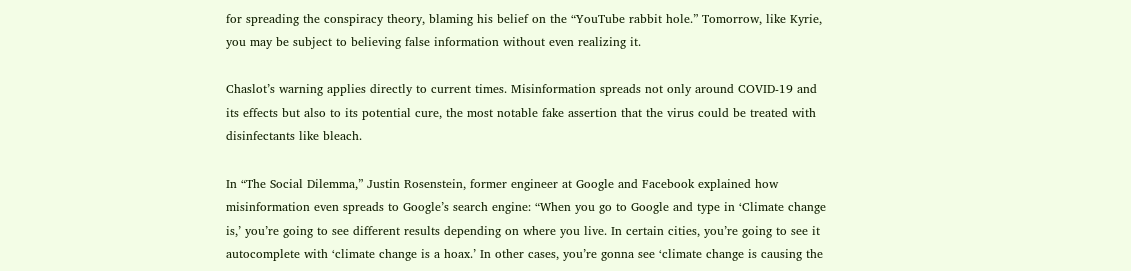for spreading the conspiracy theory, blaming his belief on the “YouTube rabbit hole.” Tomorrow, like Kyrie, you may be subject to believing false information without even realizing it.

Chaslot’s warning applies directly to current times. Misinformation spreads not only around COVID-19 and its effects but also to its potential cure, the most notable fake assertion that the virus could be treated with disinfectants like bleach.

In “The Social Dilemma,” Justin Rosenstein, former engineer at Google and Facebook explained how misinformation even spreads to Google’s search engine: “When you go to Google and type in ‘Climate change is,’ you’re going to see different results depending on where you live. In certain cities, you’re going to see it autocomplete with ‘climate change is a hoax.’ In other cases, you’re gonna see ‘climate change is causing the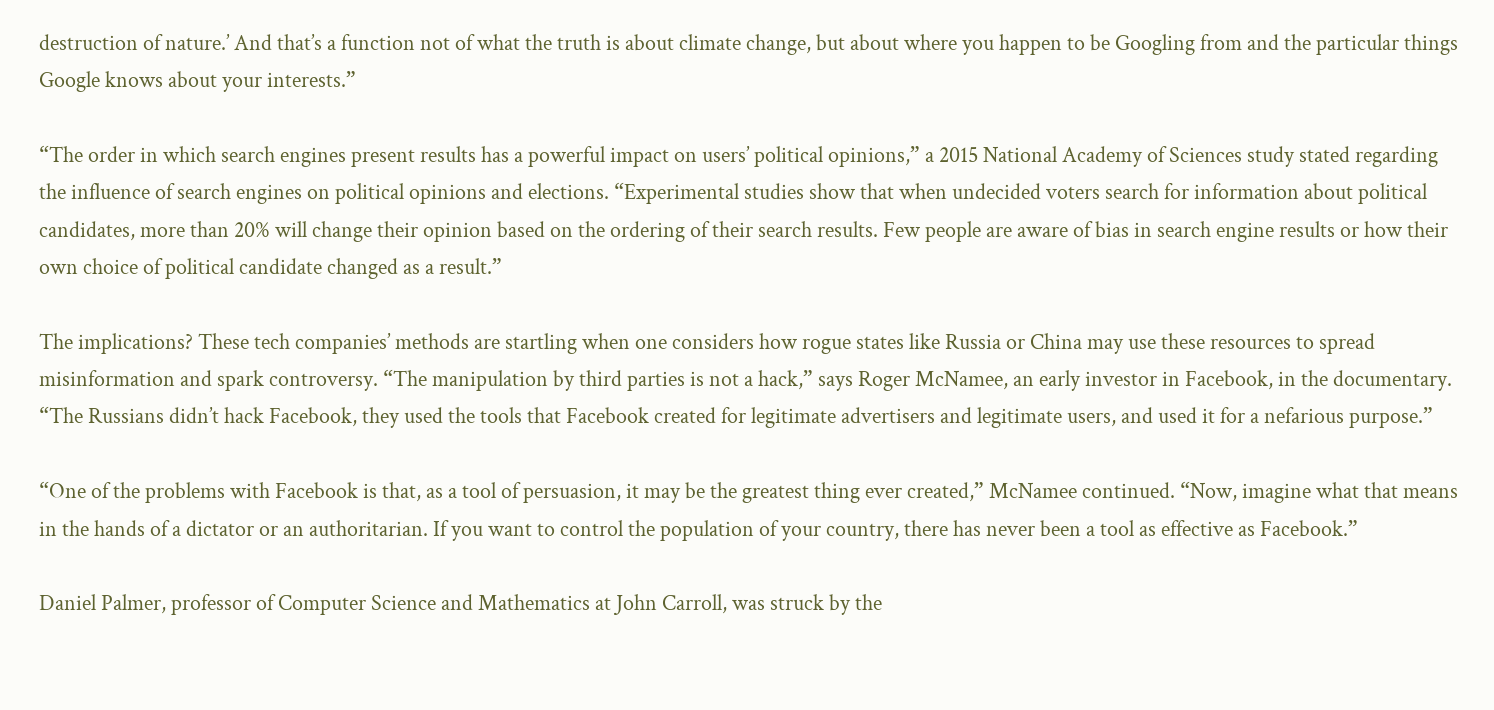destruction of nature.’ And that’s a function not of what the truth is about climate change, but about where you happen to be Googling from and the particular things Google knows about your interests.”

“The order in which search engines present results has a powerful impact on users’ political opinions,” a 2015 National Academy of Sciences study stated regarding the influence of search engines on political opinions and elections. “Experimental studies show that when undecided voters search for information about political candidates, more than 20% will change their opinion based on the ordering of their search results. Few people are aware of bias in search engine results or how their own choice of political candidate changed as a result.”

The implications? These tech companies’ methods are startling when one considers how rogue states like Russia or China may use these resources to spread misinformation and spark controversy. “The manipulation by third parties is not a hack,” says Roger McNamee, an early investor in Facebook, in the documentary. “The Russians didn’t hack Facebook, they used the tools that Facebook created for legitimate advertisers and legitimate users, and used it for a nefarious purpose.”

“One of the problems with Facebook is that, as a tool of persuasion, it may be the greatest thing ever created,” McNamee continued. “Now, imagine what that means in the hands of a dictator or an authoritarian. If you want to control the population of your country, there has never been a tool as effective as Facebook.”

Daniel Palmer, professor of Computer Science and Mathematics at John Carroll, was struck by the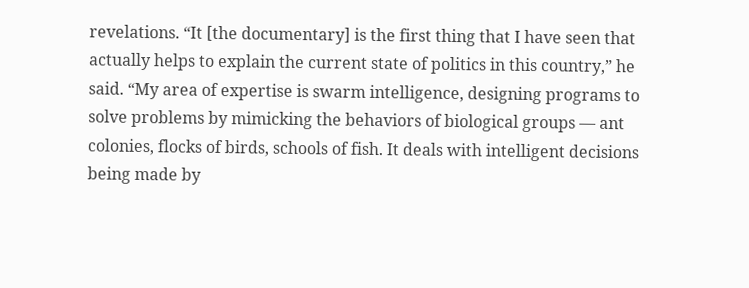revelations. “It [the documentary] is the first thing that I have seen that actually helps to explain the current state of politics in this country,” he said. “My area of expertise is swarm intelligence, designing programs to solve problems by mimicking the behaviors of biological groups — ant colonies, flocks of birds, schools of fish. It deals with intelligent decisions being made by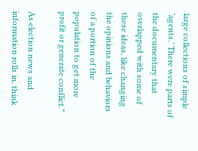large collections of simple ‘agents.’ There were parts of the documentary that overlapped with some of these ideas, like changing the opinions and behaviors of a portion of the population to get more profit or generate conflict.”

As election news and information rolls in, think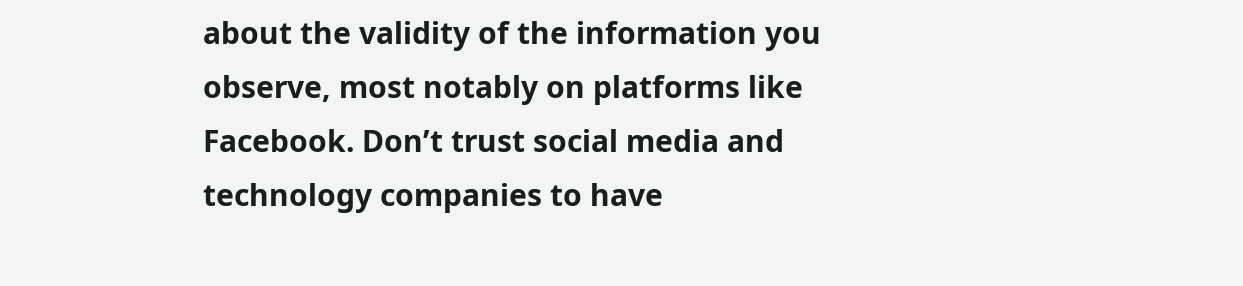about the validity of the information you observe, most notably on platforms like Facebook. Don’t trust social media and technology companies to have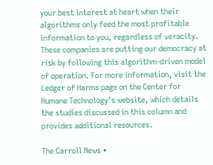your best interest at heart when their algorithms only feed the most profitable information to you, regardless of veracity. These companies are putting our democracy at risk by following this algorithm-driven model of operation. For more information, visit the Ledger of Harms page on the Center for Humane Technology’s website, which details the studies discussed in this column and provides additional resources.

The Carroll News •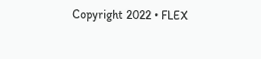Copyright 2022 • FLEX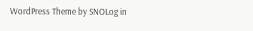WordPress Theme by SNOLog in